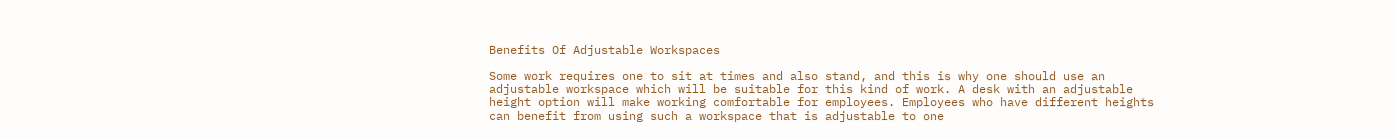Benefits Of Adjustable Workspaces

Some work requires one to sit at times and also stand, and this is why one should use an adjustable workspace which will be suitable for this kind of work. A desk with an adjustable height option will make working comfortable for employees. Employees who have different heights can benefit from using such a workspace that is adjustable to one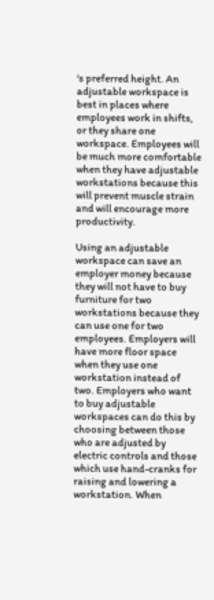‘s preferred height. An adjustable workspace is best in places where employees work in shifts, or they share one workspace. Employees will be much more comfortable when they have adjustable workstations because this will prevent muscle strain and will encourage more productivity.

Using an adjustable workspace can save an employer money because they will not have to buy furniture for two workstations because they can use one for two employees. Employers will have more floor space when they use one workstation instead of two. Employers who want to buy adjustable workspaces can do this by choosing between those who are adjusted by electric controls and those which use hand-cranks for raising and lowering a workstation. When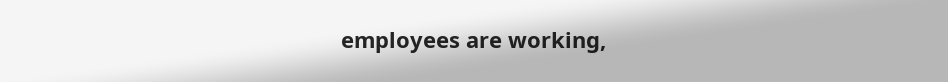employees are working,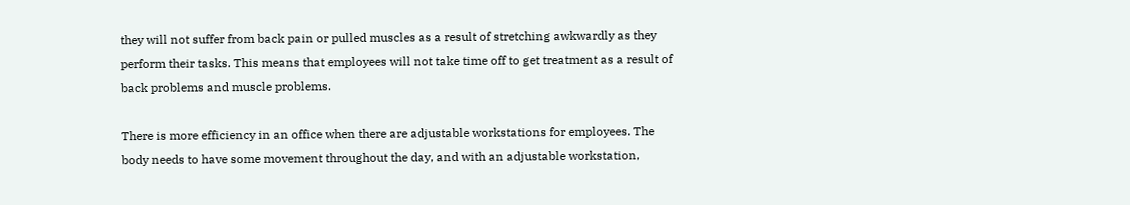they will not suffer from back pain or pulled muscles as a result of stretching awkwardly as they perform their tasks. This means that employees will not take time off to get treatment as a result of back problems and muscle problems.

There is more efficiency in an office when there are adjustable workstations for employees. The body needs to have some movement throughout the day, and with an adjustable workstation,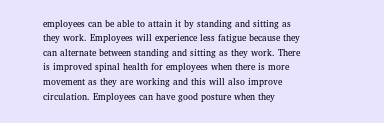employees can be able to attain it by standing and sitting as they work. Employees will experience less fatigue because they can alternate between standing and sitting as they work. There is improved spinal health for employees when there is more movement as they are working and this will also improve circulation. Employees can have good posture when they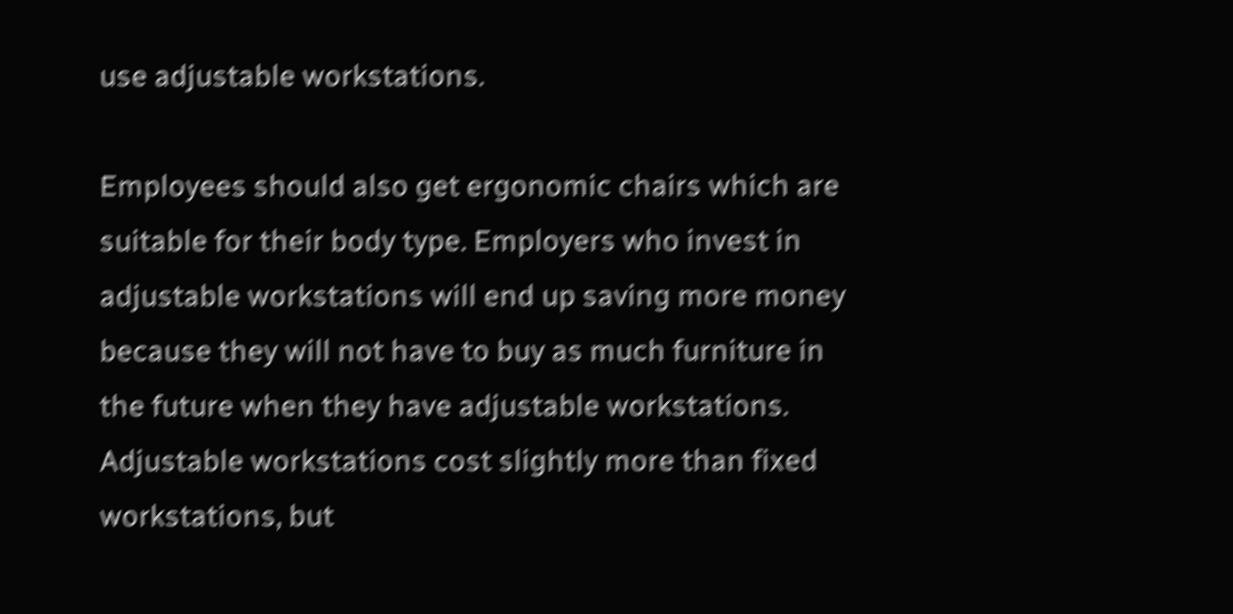use adjustable workstations.

Employees should also get ergonomic chairs which are suitable for their body type. Employers who invest in adjustable workstations will end up saving more money because they will not have to buy as much furniture in the future when they have adjustable workstations. Adjustable workstations cost slightly more than fixed workstations, but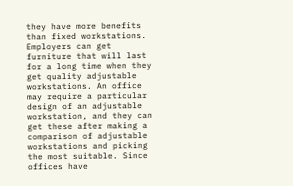they have more benefits than fixed workstations. Employers can get furniture that will last for a long time when they get quality adjustable workstations. An office may require a particular design of an adjustable workstation, and they can get these after making a comparison of adjustable workstations and picking the most suitable. Since offices have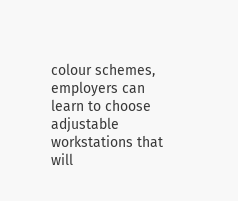colour schemes, employers can learn to choose adjustable workstations that will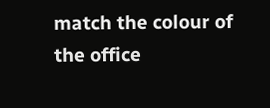match the colour of the office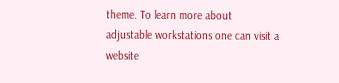theme. To learn more about adjustable workstations one can visit a website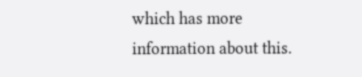which has more information about this.